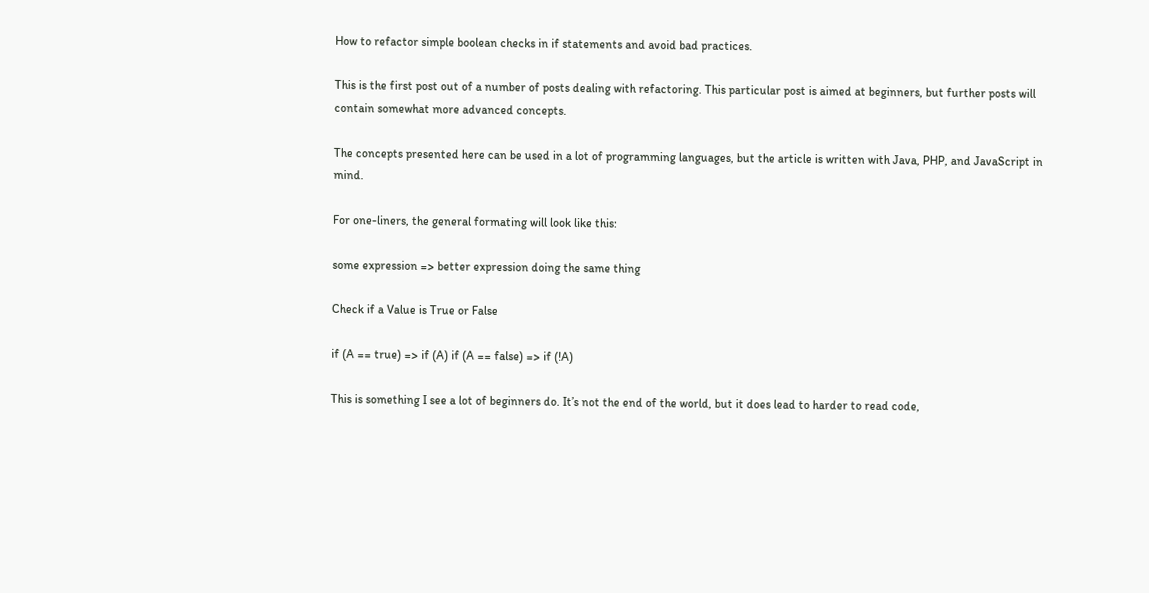How to refactor simple boolean checks in if statements and avoid bad practices.

This is the first post out of a number of posts dealing with refactoring. This particular post is aimed at beginners, but further posts will contain somewhat more advanced concepts.

The concepts presented here can be used in a lot of programming languages, but the article is written with Java, PHP, and JavaScript in mind.

For one-liners, the general formating will look like this:

some expression => better expression doing the same thing

Check if a Value is True or False

if (A == true) => if (A) if (A == false) => if (!A)

This is something I see a lot of beginners do. It’s not the end of the world, but it does lead to harder to read code,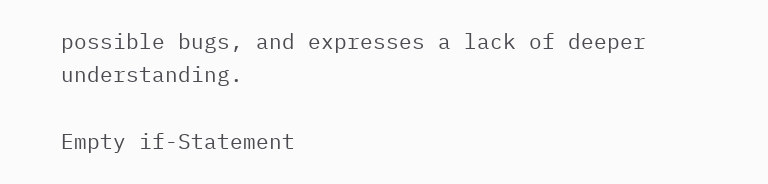possible bugs, and expresses a lack of deeper understanding.

Empty if-Statement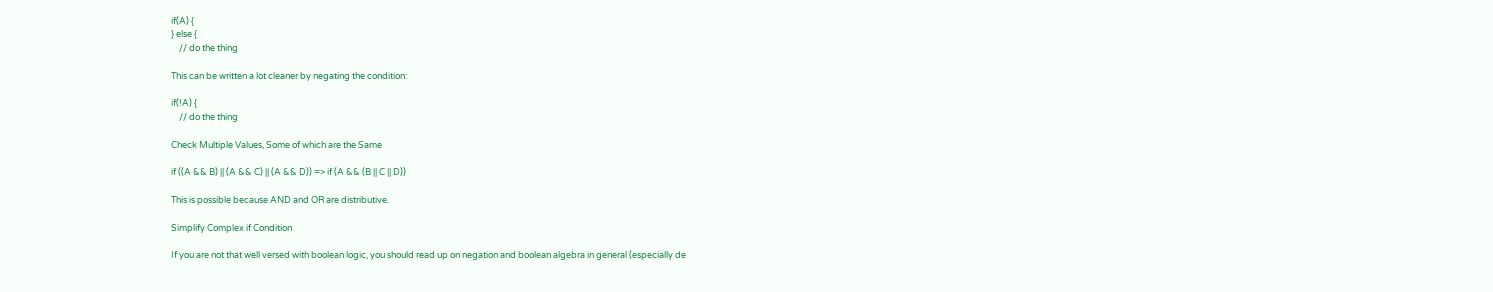if(A) {
} else {
    // do the thing

This can be written a lot cleaner by negating the condition:

if(!A) {
    // do the thing

Check Multiple Values, Some of which are the Same

if ((A && B) || (A && C) || (A && D)) => if (A && (B || C || D))

This is possible because AND and OR are distributive.

Simplify Complex if Condition

If you are not that well versed with boolean logic, you should read up on negation and boolean algebra in general (especially de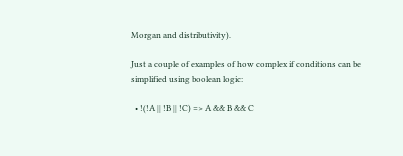Morgan and distributivity).

Just a couple of examples of how complex if conditions can be simplified using boolean logic:

  • !(!A || !B || !C) => A && B && C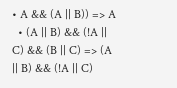• A && (A || B)) => A
  • (A || B) && (!A || C) && (B || C) => (A || B) && (!A || C)